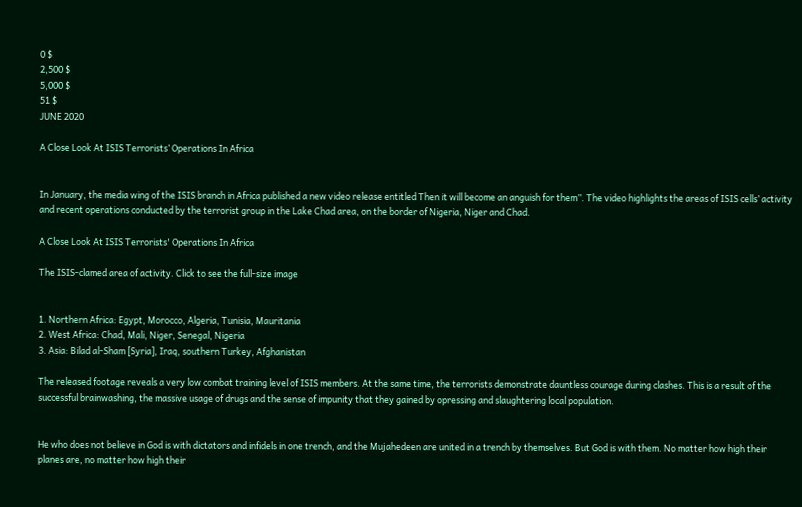0 $
2,500 $
5,000 $
51 $
JUNE 2020

A Close Look At ISIS Terrorists’ Operations In Africa


In January, the media wing of the ISIS branch in Africa published a new video release entitled Then it will become an anguish for them”. The video highlights the areas of ISIS cells’ activity and recent operations conducted by the terrorist group in the Lake Chad area, on the border of Nigeria, Niger and Chad.

A Close Look At ISIS Terrorists' Operations In Africa

The ISIS-clamed area of activity. Click to see the full-size image


1. Northern Africa: Egypt, Morocco, Algeria, Tunisia, Mauritania
2. West Africa: Chad, Mali, Niger, Senegal, Nigeria
3. Asia: Bilad al-Sham [Syria], Iraq, southern Turkey, Afghanistan

The released footage reveals a very low combat training level of ISIS members. At the same time, the terrorists demonstrate dauntless courage during clashes. This is a result of the successful brainwashing, the massive usage of drugs and the sense of impunity that they gained by opressing and slaughtering local population.


He who does not believe in God is with dictators and infidels in one trench, and the Mujahedeen are united in a trench by themselves. But God is with them. No matter how high their planes are, no matter how high their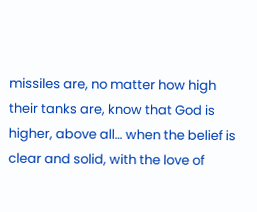missiles are, no matter how high their tanks are, know that God is higher, above all… when the belief is clear and solid, with the love of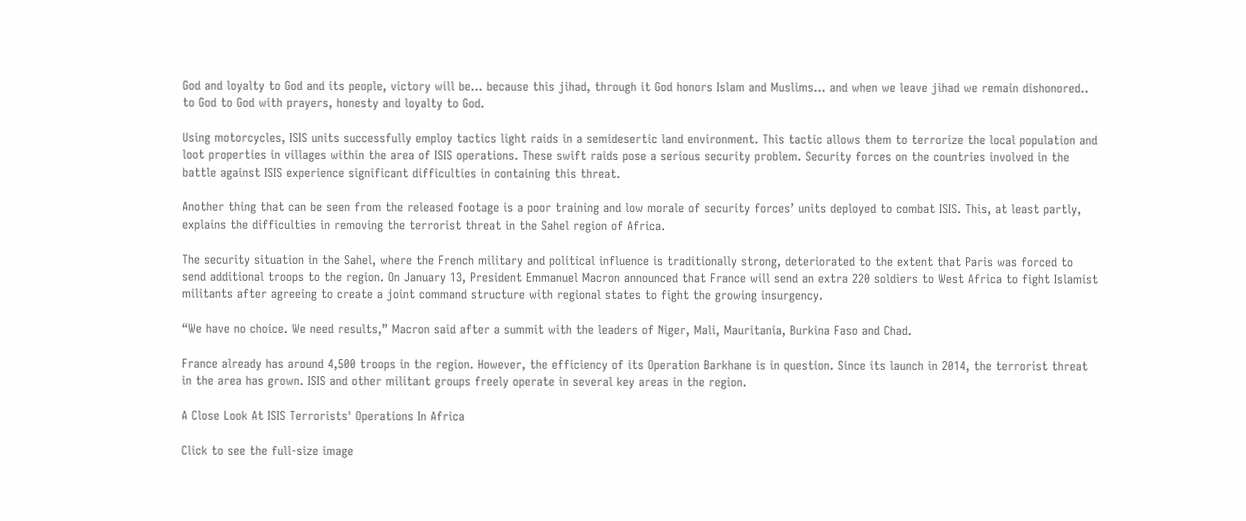God and loyalty to God and its people, victory will be… because this jihad, through it God honors Islam and Muslims… and when we leave jihad we remain dishonored.. to God to God with prayers, honesty and loyalty to God.

Using motorcycles, ISIS units successfully employ tactics light raids in a semidesertic land environment. This tactic allows them to terrorize the local population and loot properties in villages within the area of ISIS operations. These swift raids pose a serious security problem. Security forces on the countries involved in the battle against ISIS experience significant difficulties in containing this threat.

Another thing that can be seen from the released footage is a poor training and low morale of security forces’ units deployed to combat ISIS. This, at least partly, explains the difficulties in removing the terrorist threat in the Sahel region of Africa.

The security situation in the Sahel, where the French military and political influence is traditionally strong, deteriorated to the extent that Paris was forced to send additional troops to the region. On January 13, President Emmanuel Macron announced that France will send an extra 220 soldiers to West Africa to fight Islamist militants after agreeing to create a joint command structure with regional states to fight the growing insurgency.

“We have no choice. We need results,” Macron said after a summit with the leaders of Niger, Mali, Mauritania, Burkina Faso and Chad.

France already has around 4,500 troops in the region. However, the efficiency of its Operation Barkhane is in question. Since its launch in 2014, the terrorist threat in the area has grown. ISIS and other militant groups freely operate in several key areas in the region.

A Close Look At ISIS Terrorists' Operations In Africa

Click to see the full-size image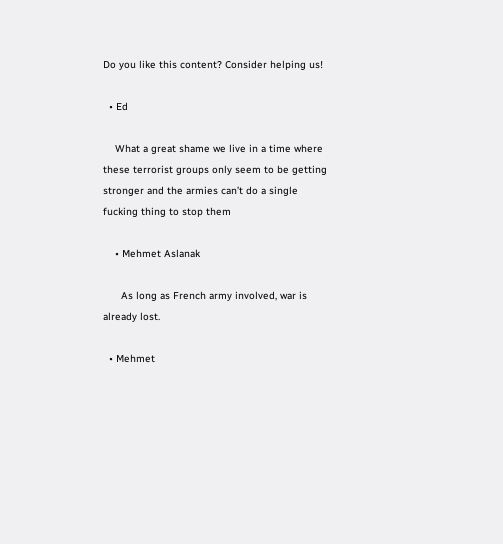Do you like this content? Consider helping us!

  • Ed

    What a great shame we live in a time where these terrorist groups only seem to be getting stronger and the armies can’t do a single fucking thing to stop them

    • Mehmet Aslanak

      As long as French army involved, war is already lost.

  • Mehmet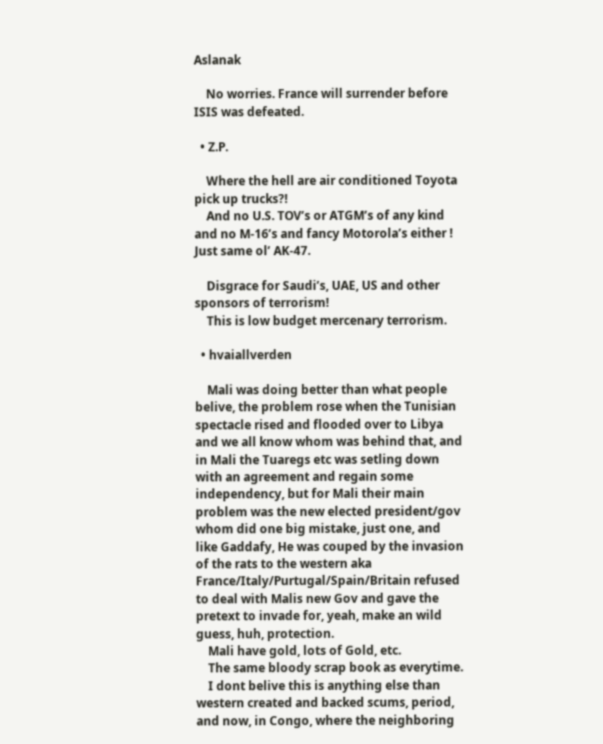Aslanak

    No worries. France will surrender before ISIS was defeated.

  • Z.P.

    Where the hell are air conditioned Toyota pick up trucks?!
    And no U.S. TOV’s or ATGM’s of any kind and no M-16’s and fancy Motorola’s either ! Just same ol’ AK-47.

    Disgrace for Saudi’s, UAE, US and other sponsors of terrorism!
    This is low budget mercenary terrorism.

  • hvaiallverden

    Mali was doing better than what people belive, the problem rose when the Tunisian spectacle rised and flooded over to Libya and we all know whom was behind that, and in Mali the Tuaregs etc was setling down with an agreement and regain some independency, but for Mali their main problem was the new elected president/gov whom did one big mistake, just one, and like Gaddafy, He was couped by the invasion of the rats to the western aka France/Italy/Purtugal/Spain/Britain refused to deal with Malis new Gov and gave the pretext to invade for, yeah, make an wild guess, huh, protection.
    Mali have gold, lots of Gold, etc.
    The same bloody scrap book as everytime.
    I dont belive this is anything else than western created and backed scums, period, and now, in Congo, where the neighboring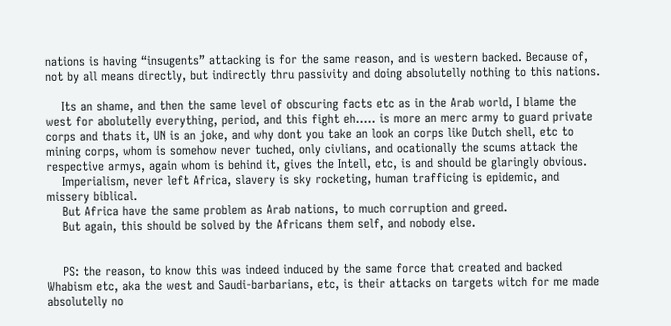nations is having “insugents” attacking is for the same reason, and is western backed. Because of, not by all means directly, but indirectly thru passivity and doing absolutelly nothing to this nations.

    Its an shame, and then the same level of obscuring facts etc as in the Arab world, I blame the west for abolutelly everything, period, and this fight eh….. is more an merc army to guard private corps and thats it, UN is an joke, and why dont you take an look an corps like Dutch shell, etc to mining corps, whom is somehow never tuched, only civlians, and ocationally the scums attack the respective armys, again whom is behind it, gives the Intell, etc, is and should be glaringly obvious.
    Imperialism, never left Africa, slavery is sky rocketing, human trafficing is epidemic, and missery biblical.
    But Africa have the same problem as Arab nations, to much corruption and greed.
    But again, this should be solved by the Africans them self, and nobody else.


    PS: the reason, to know this was indeed induced by the same force that created and backed Whabism etc, aka the west and Saudi-barbarians, etc, is their attacks on targets witch for me made absolutelly no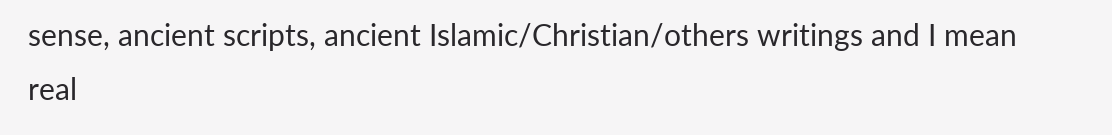sense, ancient scripts, ancient Islamic/Christian/others writings and I mean real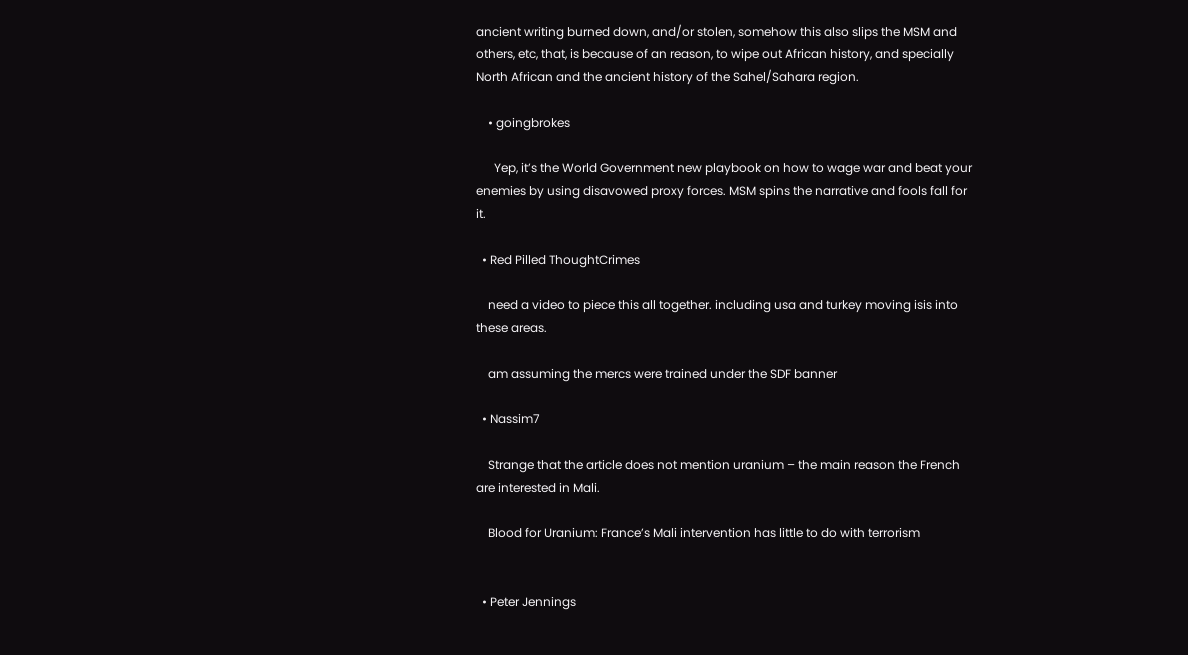ancient writing burned down, and/or stolen, somehow this also slips the MSM and others, etc, that, is because of an reason, to wipe out African history, and specially North African and the ancient history of the Sahel/Sahara region.

    • goingbrokes

      Yep, it’s the World Government new playbook on how to wage war and beat your enemies by using disavowed proxy forces. MSM spins the narrative and fools fall for it.

  • Red Pilled ThoughtCrimes

    need a video to piece this all together. including usa and turkey moving isis into these areas.

    am assuming the mercs were trained under the SDF banner

  • Nassim7

    Strange that the article does not mention uranium – the main reason the French are interested in Mali.

    Blood for Uranium: France’s Mali intervention has little to do with terrorism


  • Peter Jennings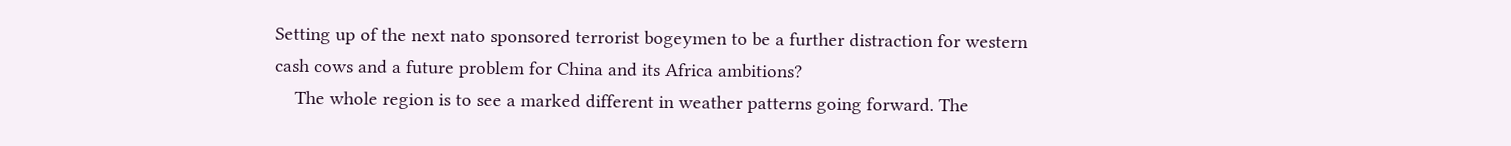Setting up of the next nato sponsored terrorist bogeymen to be a further distraction for western cash cows and a future problem for China and its Africa ambitions?
    The whole region is to see a marked different in weather patterns going forward. The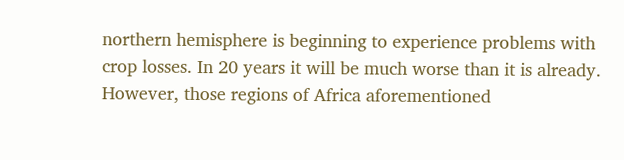northern hemisphere is beginning to experience problems with crop losses. In 20 years it will be much worse than it is already. However, those regions of Africa aforementioned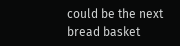could be the next bread basket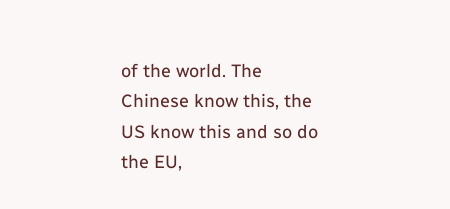of the world. The Chinese know this, the US know this and so do the EU,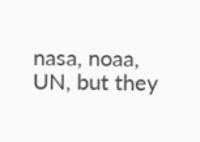nasa, noaa, UN, but they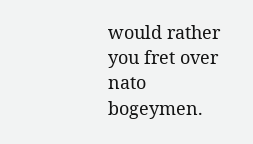would rather you fret over nato bogeymen.